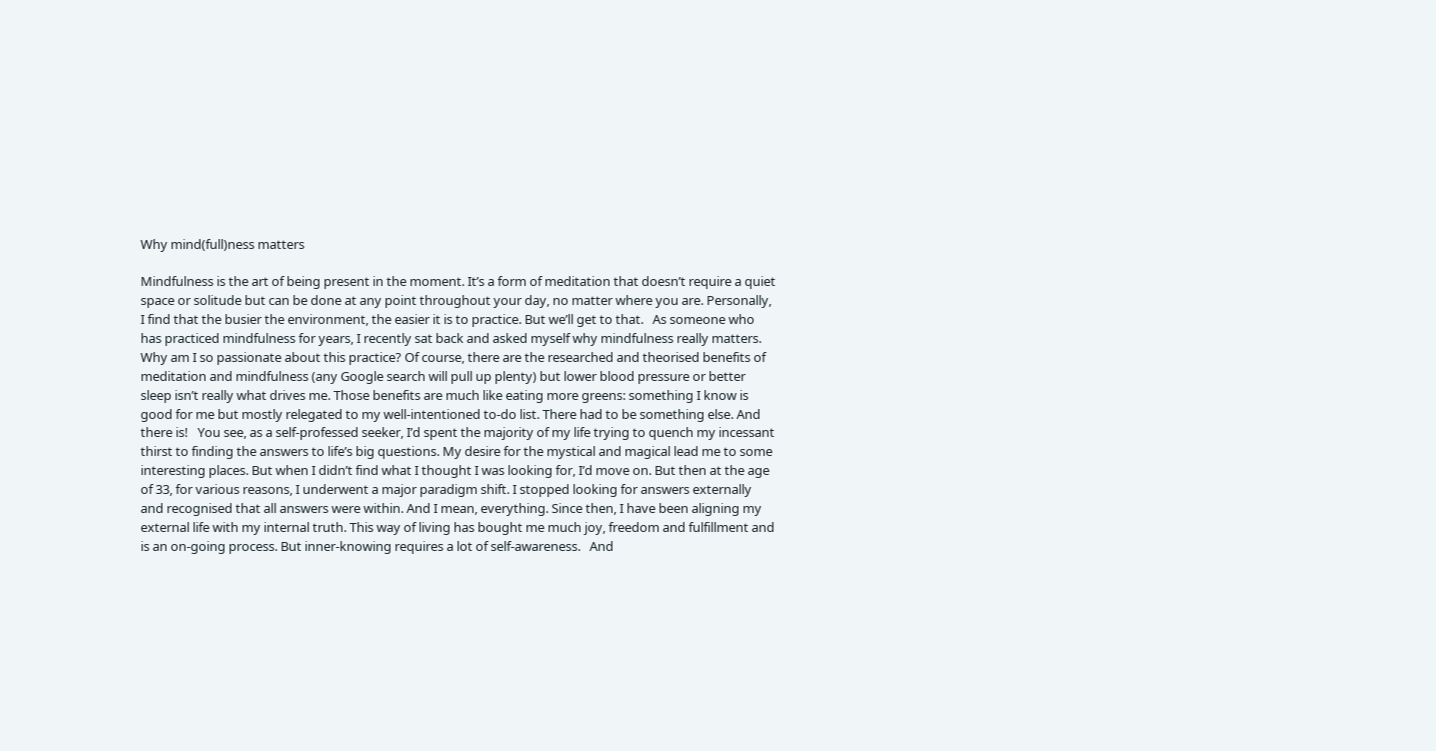Why mind(full)ness matters

Mindfulness is the art of being present in the moment. It’s a form of meditation that doesn’t require a quiet space or solitude but can be done at any point throughout your day, no matter where you are. Personally, I find that the busier the environment, the easier it is to practice. But we’ll get to that.   As someone who has practiced mindfulness for years, I recently sat back and asked myself why mindfulness really matters. Why am I so passionate about this practice? Of course, there are the researched and theorised benefits of meditation and mindfulness (any Google search will pull up plenty) but lower blood pressure or better sleep isn’t really what drives me. Those benefits are much like eating more greens: something I know is good for me but mostly relegated to my well-intentioned to-do list. There had to be something else. And there is!   You see, as a self-professed seeker, I’d spent the majority of my life trying to quench my incessant thirst to finding the answers to life’s big questions. My desire for the mystical and magical lead me to some interesting places. But when I didn’t find what I thought I was looking for, I’d move on. But then at the age of 33, for various reasons, I underwent a major paradigm shift. I stopped looking for answers externally and recognised that all answers were within. And I mean, everything. Since then, I have been aligning my external life with my internal truth. This way of living has bought me much joy, freedom and fulfillment and is an on-going process. But inner-knowing requires a lot of self-awareness.   And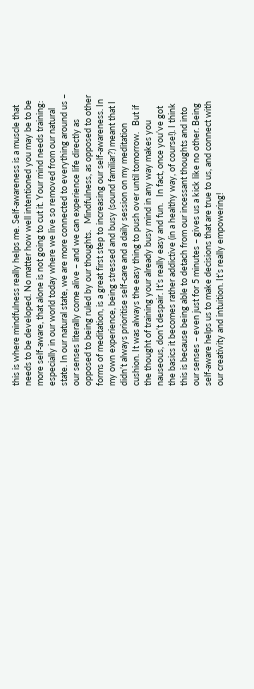this is where mindfulness really helps me. Self-awareness is a muscle that needs to be developed. No matter how well intentioned you may be to be more self-aware, that alone is not going to cut it. Your mind needs training: especially in our world today where we live so removed from our natural state. In our natural state, we are more connected to everything around us – our senses literally come alive – and we can experience life directly as opposed to being ruled by our thoughts.   Mindfulness, as opposed to other forms of meditation, is a great first step to increasing our self-awareness. In my own experience, being stressed and busy (sound familiar?) meant that I didn’t always prioritise self-care and a daily session on my meditation cushion. It was always the easy thing to push over until tomorrow.   But if the thought of training your already busy mind in any way makes you nauseous, don’t despair. It’s really easy and fun.   In fact, once you’ve got the basics it becomes rather addictive (in a healthy way, of course!). I think this is because being able to detach from our incessant thoughts and into our senses – even just for 5 minutes – gives us a kick like no other. Being self-aware helps us to make decisions that are true to us, and connect with our creativity and intuition. It’s really empowering!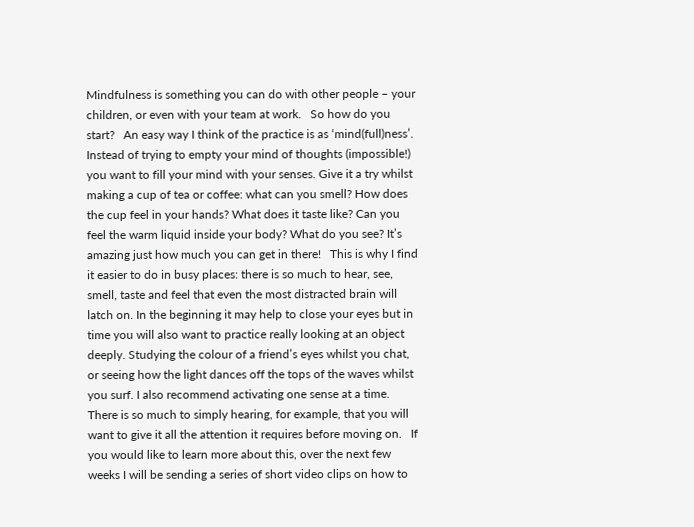Mindfulness is something you can do with other people – your children, or even with your team at work.   So how do you start?   An easy way I think of the practice is as ‘mind(full)ness’. Instead of trying to empty your mind of thoughts (impossible!) you want to fill your mind with your senses. Give it a try whilst making a cup of tea or coffee: what can you smell? How does the cup feel in your hands? What does it taste like? Can you feel the warm liquid inside your body? What do you see? It’s amazing just how much you can get in there!   This is why I find it easier to do in busy places: there is so much to hear, see, smell, taste and feel that even the most distracted brain will latch on. In the beginning it may help to close your eyes but in time you will also want to practice really looking at an object deeply. Studying the colour of a friend’s eyes whilst you chat, or seeing how the light dances off the tops of the waves whilst you surf. I also recommend activating one sense at a time. There is so much to simply hearing, for example, that you will want to give it all the attention it requires before moving on.   If you would like to learn more about this, over the next few weeks I will be sending a series of short video clips on how to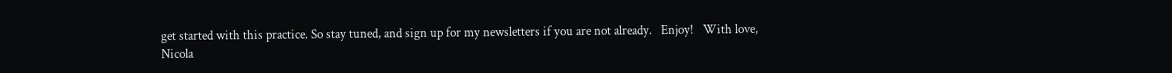get started with this practice. So stay tuned, and sign up for my newsletters if you are not already.   Enjoy!   With love, Nicola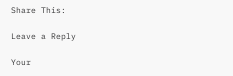Share This:

Leave a Reply

Your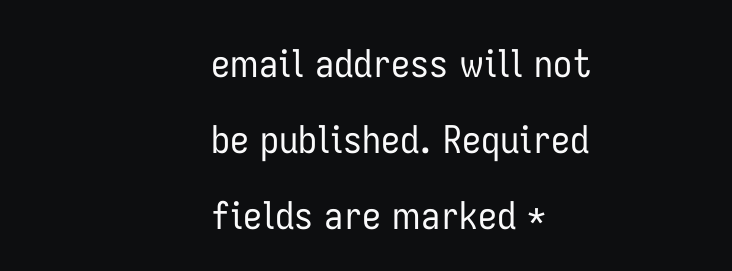email address will not be published. Required fields are marked *